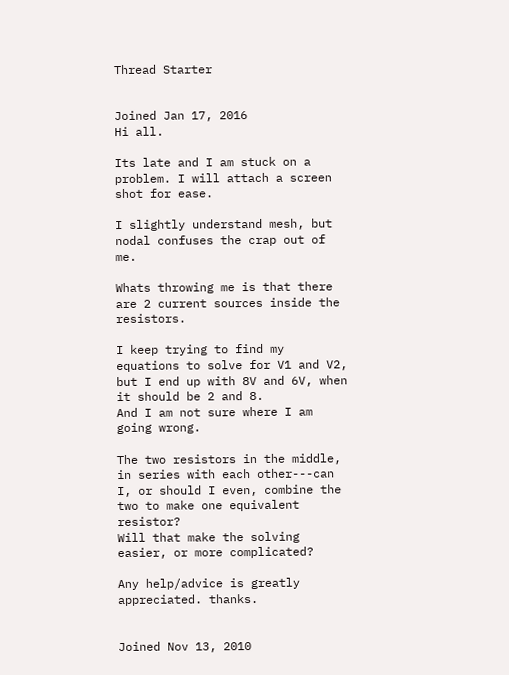Thread Starter


Joined Jan 17, 2016
Hi all.

Its late and I am stuck on a problem. I will attach a screen shot for ease.

I slightly understand mesh, but nodal confuses the crap out of me.

Whats throwing me is that there are 2 current sources inside the resistors.

I keep trying to find my equations to solve for V1 and V2, but I end up with 8V and 6V, when it should be 2 and 8.
And I am not sure where I am going wrong.

The two resistors in the middle, in series with each other---can I, or should I even, combine the two to make one equivalent resistor?
Will that make the solving easier, or more complicated?

Any help/advice is greatly appreciated. thanks.


Joined Nov 13, 2010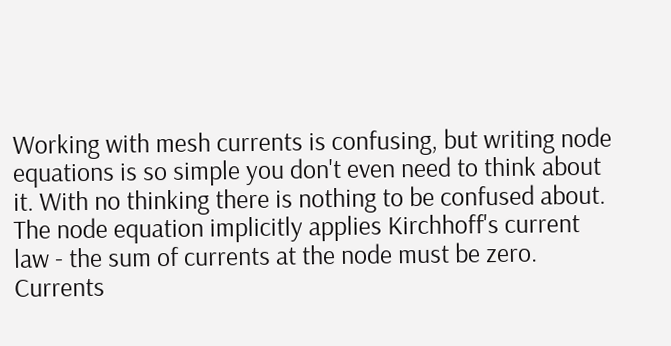Working with mesh currents is confusing, but writing node equations is so simple you don't even need to think about it. With no thinking there is nothing to be confused about. The node equation implicitly applies Kirchhoff's current law - the sum of currents at the node must be zero. Currents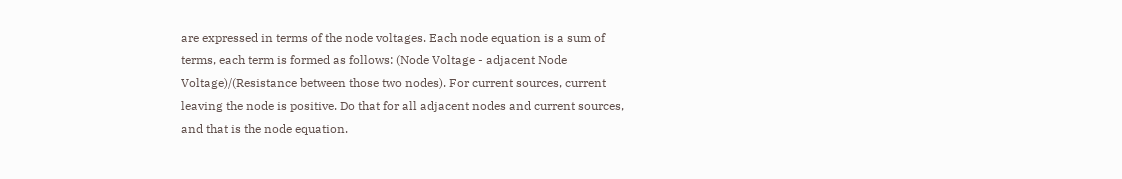are expressed in terms of the node voltages. Each node equation is a sum of terms, each term is formed as follows: (Node Voltage - adjacent Node Voltage)/(Resistance between those two nodes). For current sources, current leaving the node is positive. Do that for all adjacent nodes and current sources, and that is the node equation.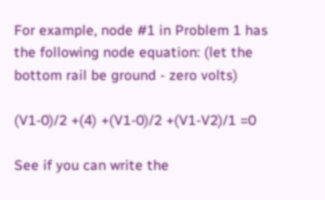For example, node #1 in Problem 1 has the following node equation: (let the bottom rail be ground - zero volts)

(V1-0)/2 +(4) +(V1-0)/2 +(V1-V2)/1 =0

See if you can write the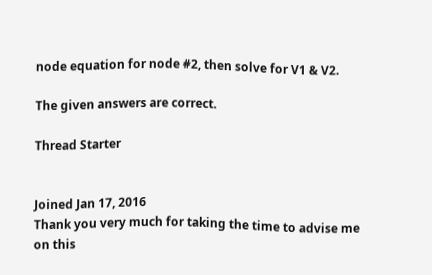node equation for node #2, then solve for V1 & V2.

The given answers are correct.

Thread Starter


Joined Jan 17, 2016
Thank you very much for taking the time to advise me on this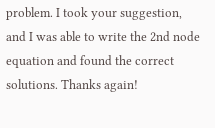problem. I took your suggestion, and I was able to write the 2nd node equation and found the correct solutions. Thanks again!